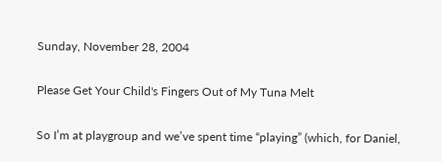Sunday, November 28, 2004

Please Get Your Child's Fingers Out of My Tuna Melt

So I’m at playgroup and we’ve spent time “playing” (which, for Daniel,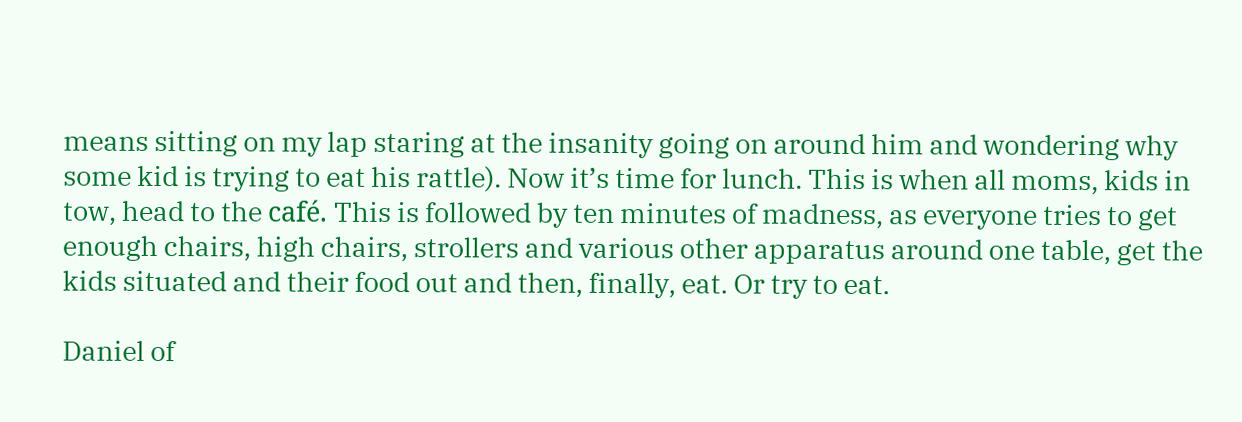means sitting on my lap staring at the insanity going on around him and wondering why some kid is trying to eat his rattle). Now it’s time for lunch. This is when all moms, kids in tow, head to the café. This is followed by ten minutes of madness, as everyone tries to get enough chairs, high chairs, strollers and various other apparatus around one table, get the kids situated and their food out and then, finally, eat. Or try to eat.

Daniel of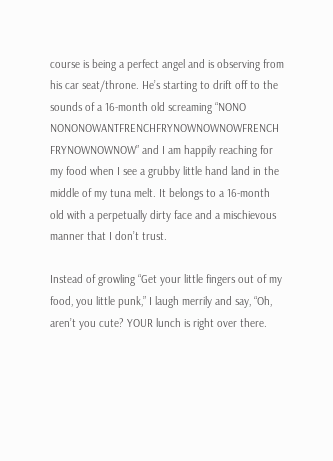course is being a perfect angel and is observing from his car seat/throne. He’s starting to drift off to the sounds of a 16-month old screaming “NONO NONONOWANTFRENCHFRYNOWNOWNOWFRENCH FRYNOWNOWNOW” and I am happily reaching for my food when I see a grubby little hand land in the middle of my tuna melt. It belongs to a 16-month old with a perpetually dirty face and a mischievous manner that I don’t trust.

Instead of growling “Get your little fingers out of my food, you little punk,” I laugh merrily and say, “Oh, aren’t you cute? YOUR lunch is right over there.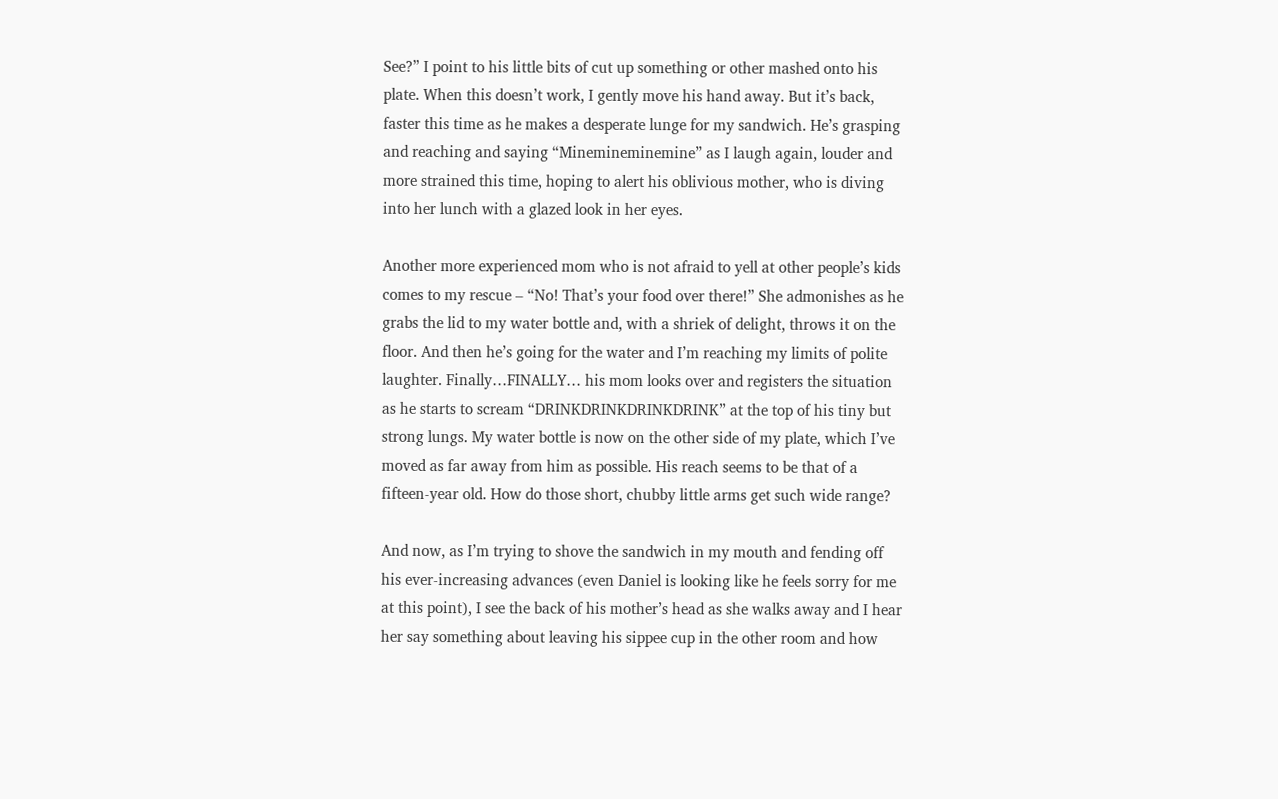See?” I point to his little bits of cut up something or other mashed onto his plate. When this doesn’t work, I gently move his hand away. But it’s back, faster this time as he makes a desperate lunge for my sandwich. He’s grasping and reaching and saying “Minemineminemine” as I laugh again, louder and more strained this time, hoping to alert his oblivious mother, who is diving into her lunch with a glazed look in her eyes.

Another more experienced mom who is not afraid to yell at other people’s kids comes to my rescue – “No! That’s your food over there!” She admonishes as he grabs the lid to my water bottle and, with a shriek of delight, throws it on the floor. And then he’s going for the water and I’m reaching my limits of polite laughter. Finally…FINALLY… his mom looks over and registers the situation as he starts to scream “DRINKDRINKDRINKDRINK” at the top of his tiny but strong lungs. My water bottle is now on the other side of my plate, which I’ve moved as far away from him as possible. His reach seems to be that of a fifteen-year old. How do those short, chubby little arms get such wide range?

And now, as I’m trying to shove the sandwich in my mouth and fending off his ever-increasing advances (even Daniel is looking like he feels sorry for me at this point), I see the back of his mother’s head as she walks away and I hear her say something about leaving his sippee cup in the other room and how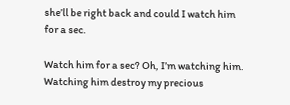she’ll be right back and could I watch him for a sec.

Watch him for a sec? Oh, I’m watching him. Watching him destroy my precious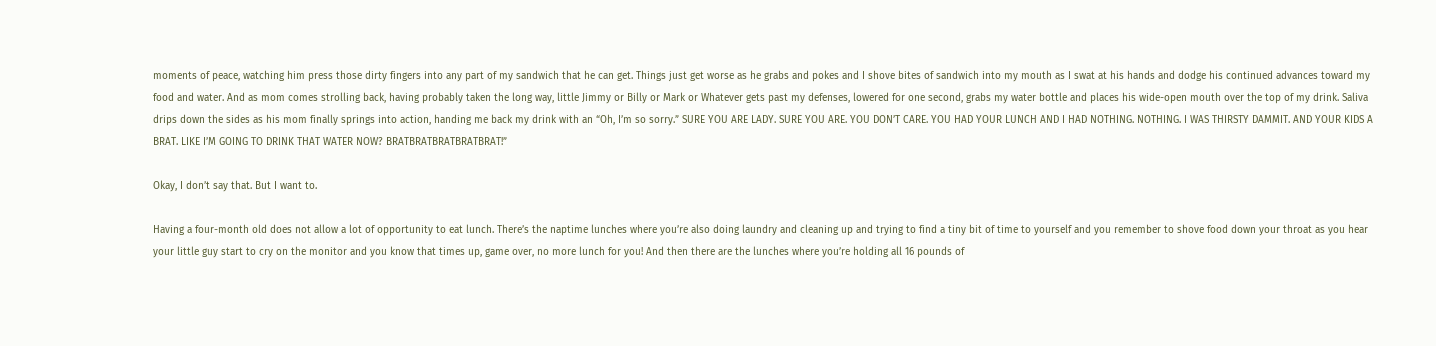moments of peace, watching him press those dirty fingers into any part of my sandwich that he can get. Things just get worse as he grabs and pokes and I shove bites of sandwich into my mouth as I swat at his hands and dodge his continued advances toward my food and water. And as mom comes strolling back, having probably taken the long way, little Jimmy or Billy or Mark or Whatever gets past my defenses, lowered for one second, grabs my water bottle and places his wide-open mouth over the top of my drink. Saliva drips down the sides as his mom finally springs into action, handing me back my drink with an “Oh, I’m so sorry.” SURE YOU ARE LADY. SURE YOU ARE. YOU DON’T CARE. YOU HAD YOUR LUNCH AND I HAD NOTHING. NOTHING. I WAS THIRSTY DAMMIT. AND YOUR KIDS A BRAT. LIKE I’M GOING TO DRINK THAT WATER NOW? BRATBRATBRATBRATBRAT!”

Okay, I don’t say that. But I want to.

Having a four-month old does not allow a lot of opportunity to eat lunch. There’s the naptime lunches where you’re also doing laundry and cleaning up and trying to find a tiny bit of time to yourself and you remember to shove food down your throat as you hear your little guy start to cry on the monitor and you know that times up, game over, no more lunch for you! And then there are the lunches where you’re holding all 16 pounds of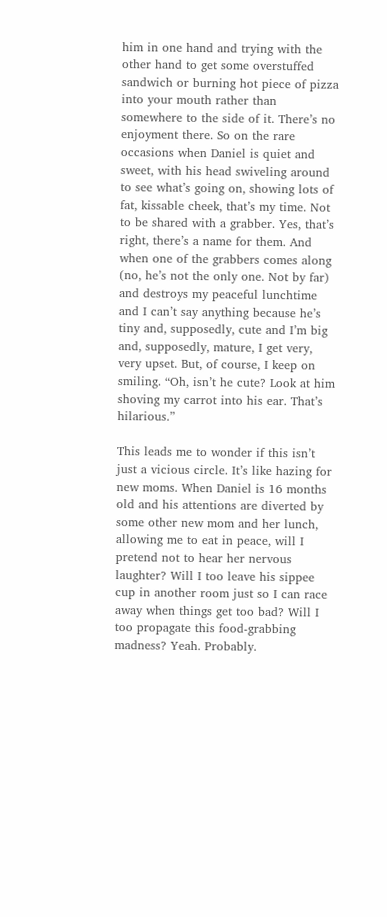him in one hand and trying with the other hand to get some overstuffed sandwich or burning hot piece of pizza into your mouth rather than somewhere to the side of it. There’s no enjoyment there. So on the rare occasions when Daniel is quiet and sweet, with his head swiveling around to see what’s going on, showing lots of fat, kissable cheek, that’s my time. Not to be shared with a grabber. Yes, that’s right, there’s a name for them. And when one of the grabbers comes along (no, he’s not the only one. Not by far) and destroys my peaceful lunchtime and I can’t say anything because he’s tiny and, supposedly, cute and I’m big and, supposedly, mature, I get very, very upset. But, of course, I keep on smiling. “Oh, isn’t he cute? Look at him shoving my carrot into his ear. That’s hilarious.”

This leads me to wonder if this isn’t just a vicious circle. It’s like hazing for new moms. When Daniel is 16 months old and his attentions are diverted by some other new mom and her lunch, allowing me to eat in peace, will I pretend not to hear her nervous laughter? Will I too leave his sippee cup in another room just so I can race away when things get too bad? Will I too propagate this food-grabbing madness? Yeah. Probably.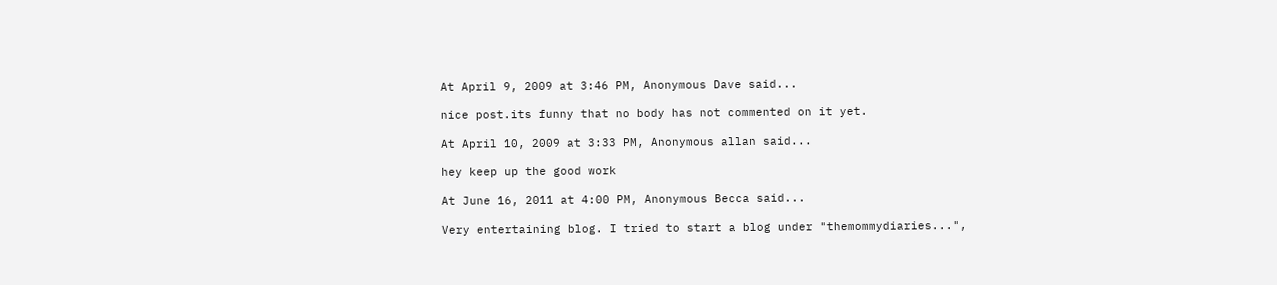At April 9, 2009 at 3:46 PM, Anonymous Dave said...

nice post.its funny that no body has not commented on it yet.

At April 10, 2009 at 3:33 PM, Anonymous allan said...

hey keep up the good work

At June 16, 2011 at 4:00 PM, Anonymous Becca said...

Very entertaining blog. I tried to start a blog under "themommydiaries...",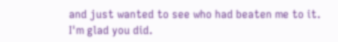and just wanted to see who had beaten me to it. I'm glad you did.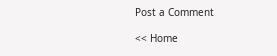Post a Comment

<< Home